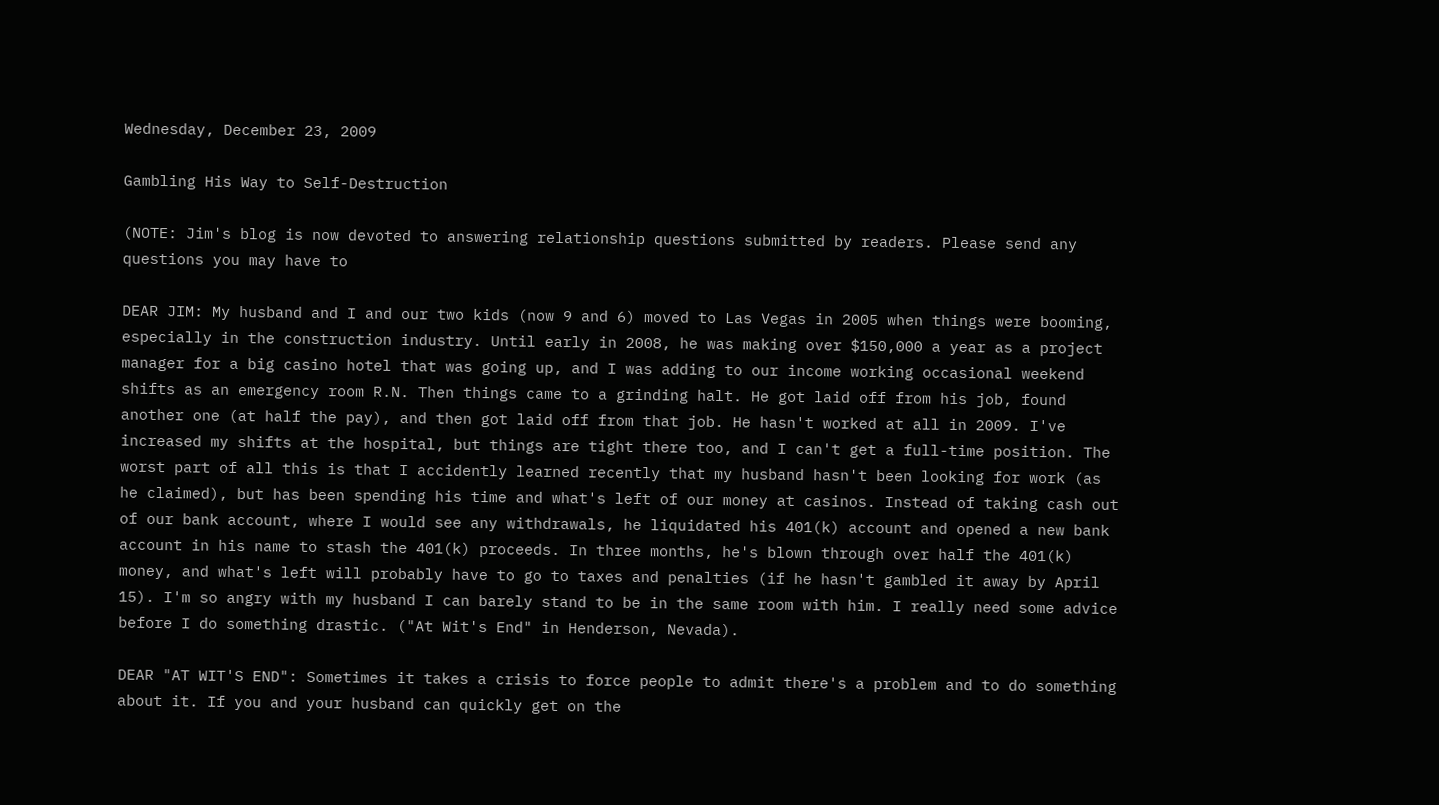Wednesday, December 23, 2009

Gambling His Way to Self-Destruction

(NOTE: Jim's blog is now devoted to answering relationship questions submitted by readers. Please send any questions you may have to

DEAR JIM: My husband and I and our two kids (now 9 and 6) moved to Las Vegas in 2005 when things were booming, especially in the construction industry. Until early in 2008, he was making over $150,000 a year as a project manager for a big casino hotel that was going up, and I was adding to our income working occasional weekend shifts as an emergency room R.N. Then things came to a grinding halt. He got laid off from his job, found another one (at half the pay), and then got laid off from that job. He hasn't worked at all in 2009. I've increased my shifts at the hospital, but things are tight there too, and I can't get a full-time position. The worst part of all this is that I accidently learned recently that my husband hasn't been looking for work (as he claimed), but has been spending his time and what's left of our money at casinos. Instead of taking cash out of our bank account, where I would see any withdrawals, he liquidated his 401(k) account and opened a new bank account in his name to stash the 401(k) proceeds. In three months, he's blown through over half the 401(k) money, and what's left will probably have to go to taxes and penalties (if he hasn't gambled it away by April 15). I'm so angry with my husband I can barely stand to be in the same room with him. I really need some advice before I do something drastic. ("At Wit's End" in Henderson, Nevada).

DEAR "AT WIT'S END": Sometimes it takes a crisis to force people to admit there's a problem and to do something about it. If you and your husband can quickly get on the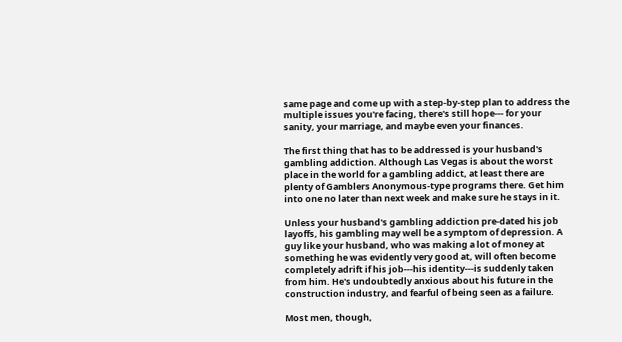same page and come up with a step-by-step plan to address the multiple issues you're facing, there's still hope--- for your sanity, your marriage, and maybe even your finances.

The first thing that has to be addressed is your husband's gambling addiction. Although Las Vegas is about the worst place in the world for a gambling addict, at least there are plenty of Gamblers Anonymous-type programs there. Get him into one no later than next week and make sure he stays in it.

Unless your husband's gambling addiction pre-dated his job layoffs, his gambling may well be a symptom of depression. A guy like your husband, who was making a lot of money at something he was evidently very good at, will often become completely adrift if his job---his identity---is suddenly taken from him. He's undoubtedly anxious about his future in the construction industry, and fearful of being seen as a failure.

Most men, though,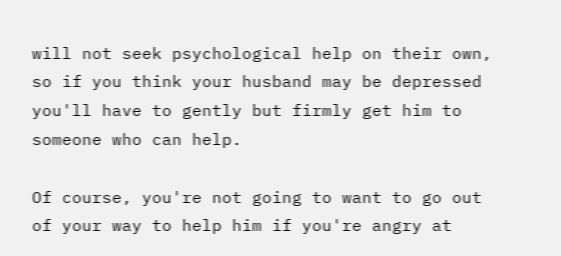will not seek psychological help on their own, so if you think your husband may be depressed you'll have to gently but firmly get him to someone who can help.

Of course, you're not going to want to go out of your way to help him if you're angry at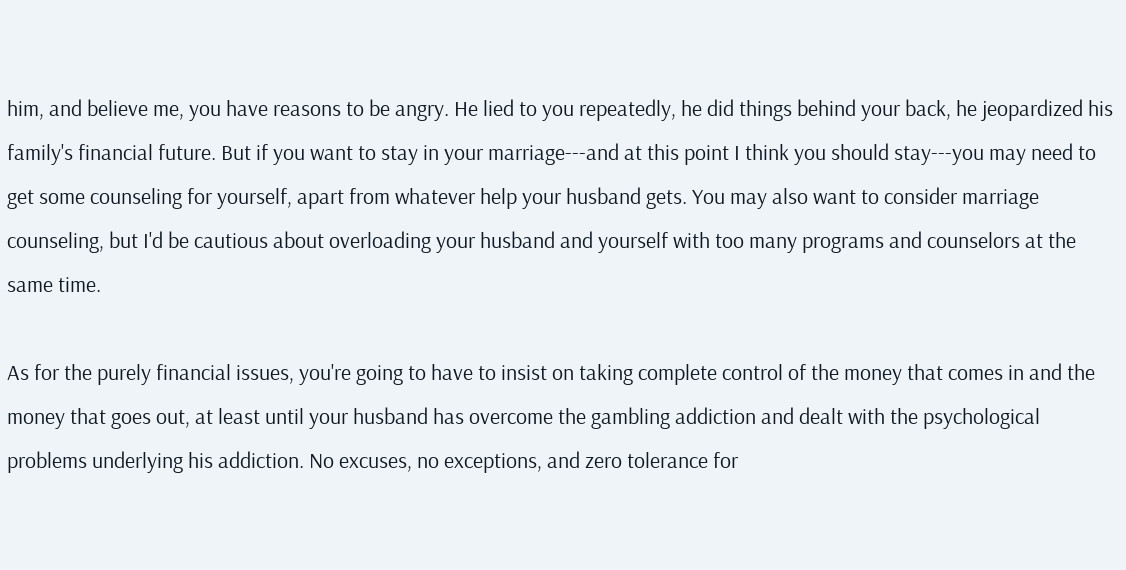him, and believe me, you have reasons to be angry. He lied to you repeatedly, he did things behind your back, he jeopardized his family's financial future. But if you want to stay in your marriage---and at this point I think you should stay---you may need to get some counseling for yourself, apart from whatever help your husband gets. You may also want to consider marriage counseling, but I'd be cautious about overloading your husband and yourself with too many programs and counselors at the same time.

As for the purely financial issues, you're going to have to insist on taking complete control of the money that comes in and the money that goes out, at least until your husband has overcome the gambling addiction and dealt with the psychological problems underlying his addiction. No excuses, no exceptions, and zero tolerance for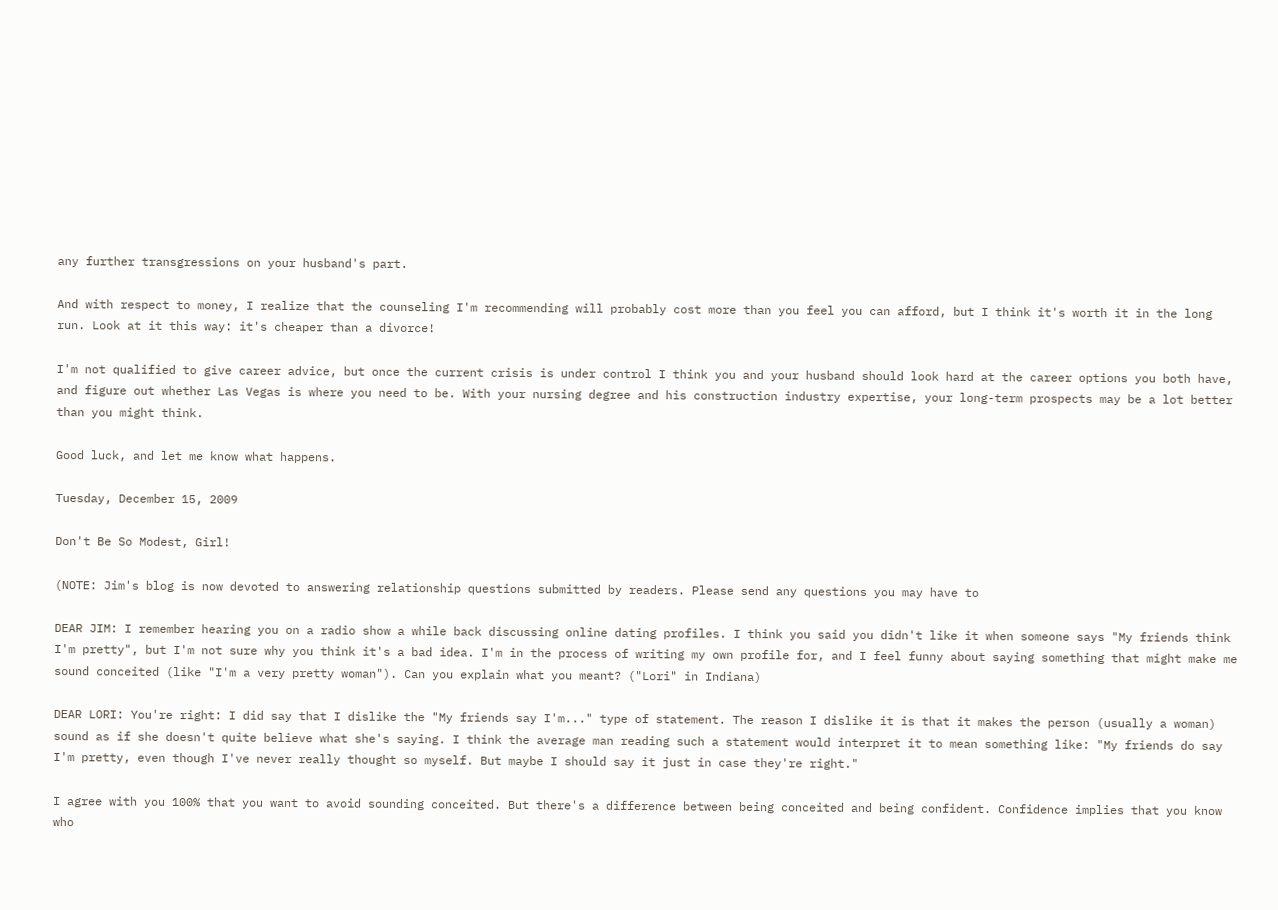any further transgressions on your husband's part.

And with respect to money, I realize that the counseling I'm recommending will probably cost more than you feel you can afford, but I think it's worth it in the long run. Look at it this way: it's cheaper than a divorce!

I'm not qualified to give career advice, but once the current crisis is under control I think you and your husband should look hard at the career options you both have, and figure out whether Las Vegas is where you need to be. With your nursing degree and his construction industry expertise, your long-term prospects may be a lot better than you might think.

Good luck, and let me know what happens.

Tuesday, December 15, 2009

Don't Be So Modest, Girl!

(NOTE: Jim's blog is now devoted to answering relationship questions submitted by readers. Please send any questions you may have to

DEAR JIM: I remember hearing you on a radio show a while back discussing online dating profiles. I think you said you didn't like it when someone says "My friends think I'm pretty", but I'm not sure why you think it's a bad idea. I'm in the process of writing my own profile for, and I feel funny about saying something that might make me sound conceited (like "I'm a very pretty woman"). Can you explain what you meant? ("Lori" in Indiana)

DEAR LORI: You're right: I did say that I dislike the "My friends say I'm..." type of statement. The reason I dislike it is that it makes the person (usually a woman) sound as if she doesn't quite believe what she's saying. I think the average man reading such a statement would interpret it to mean something like: "My friends do say I'm pretty, even though I've never really thought so myself. But maybe I should say it just in case they're right."

I agree with you 100% that you want to avoid sounding conceited. But there's a difference between being conceited and being confident. Confidence implies that you know who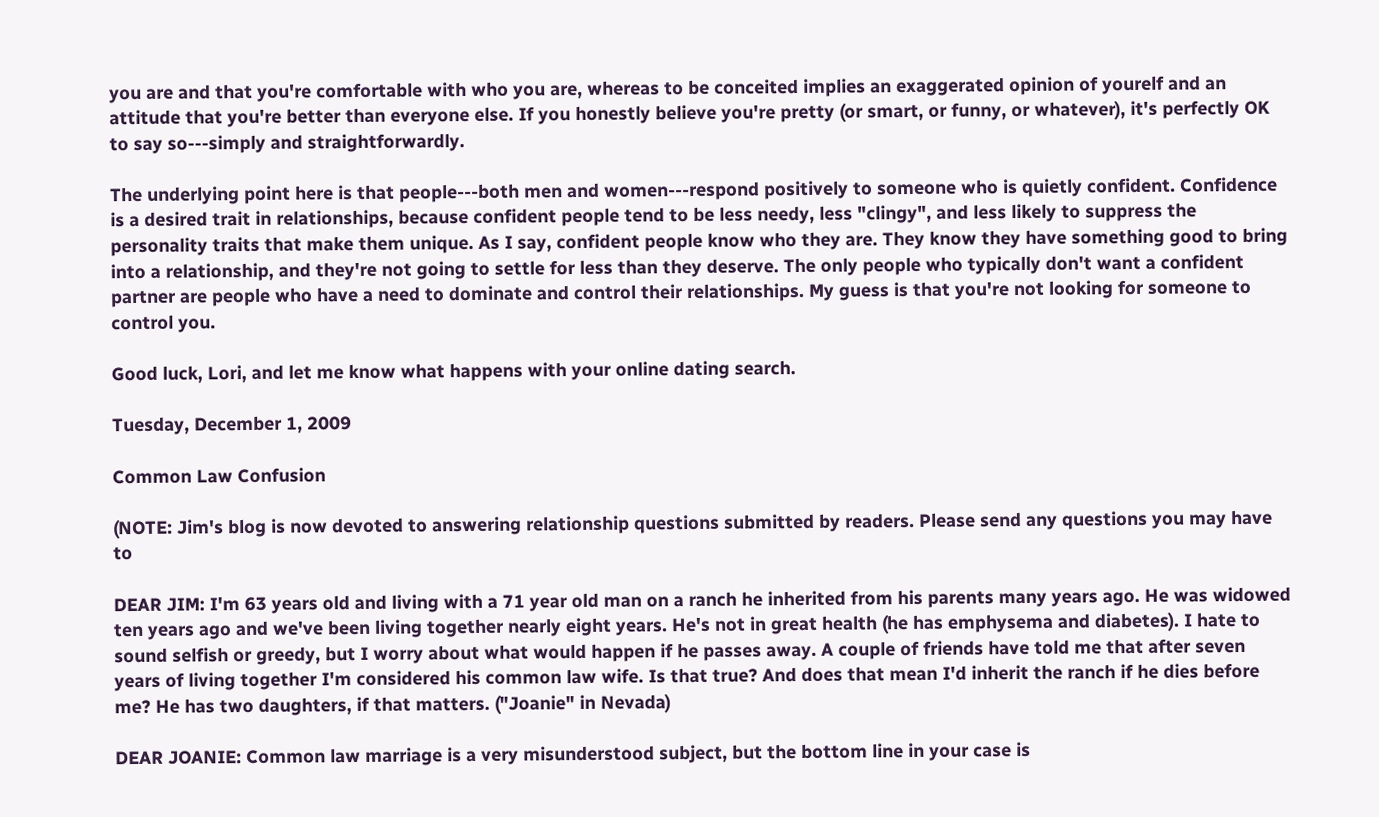you are and that you're comfortable with who you are, whereas to be conceited implies an exaggerated opinion of yourelf and an attitude that you're better than everyone else. If you honestly believe you're pretty (or smart, or funny, or whatever), it's perfectly OK to say so---simply and straightforwardly.

The underlying point here is that people---both men and women---respond positively to someone who is quietly confident. Confidence is a desired trait in relationships, because confident people tend to be less needy, less "clingy", and less likely to suppress the personality traits that make them unique. As I say, confident people know who they are. They know they have something good to bring into a relationship, and they're not going to settle for less than they deserve. The only people who typically don't want a confident partner are people who have a need to dominate and control their relationships. My guess is that you're not looking for someone to control you.

Good luck, Lori, and let me know what happens with your online dating search.

Tuesday, December 1, 2009

Common Law Confusion

(NOTE: Jim's blog is now devoted to answering relationship questions submitted by readers. Please send any questions you may have to

DEAR JIM: I'm 63 years old and living with a 71 year old man on a ranch he inherited from his parents many years ago. He was widowed ten years ago and we've been living together nearly eight years. He's not in great health (he has emphysema and diabetes). I hate to sound selfish or greedy, but I worry about what would happen if he passes away. A couple of friends have told me that after seven years of living together I'm considered his common law wife. Is that true? And does that mean I'd inherit the ranch if he dies before me? He has two daughters, if that matters. ("Joanie" in Nevada)

DEAR JOANIE: Common law marriage is a very misunderstood subject, but the bottom line in your case is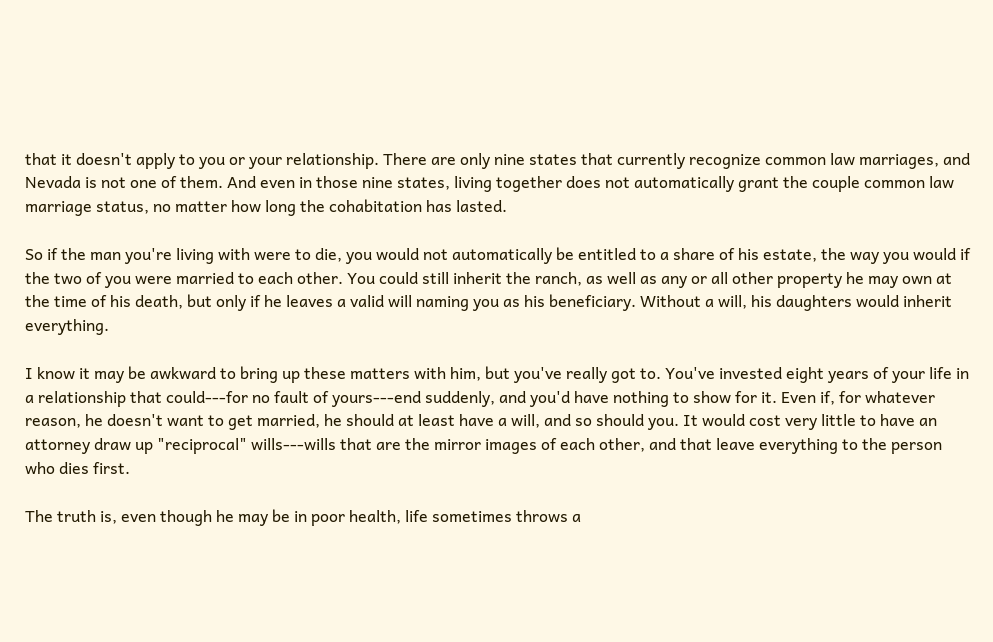that it doesn't apply to you or your relationship. There are only nine states that currently recognize common law marriages, and Nevada is not one of them. And even in those nine states, living together does not automatically grant the couple common law marriage status, no matter how long the cohabitation has lasted.

So if the man you're living with were to die, you would not automatically be entitled to a share of his estate, the way you would if the two of you were married to each other. You could still inherit the ranch, as well as any or all other property he may own at the time of his death, but only if he leaves a valid will naming you as his beneficiary. Without a will, his daughters would inherit everything.

I know it may be awkward to bring up these matters with him, but you've really got to. You've invested eight years of your life in a relationship that could---for no fault of yours---end suddenly, and you'd have nothing to show for it. Even if, for whatever reason, he doesn't want to get married, he should at least have a will, and so should you. It would cost very little to have an attorney draw up "reciprocal" wills---wills that are the mirror images of each other, and that leave everything to the person who dies first.

The truth is, even though he may be in poor health, life sometimes throws a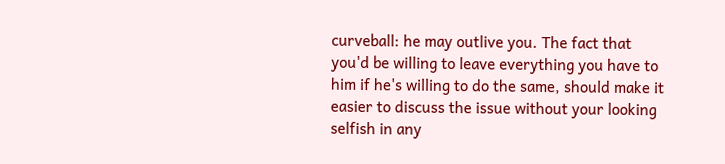curveball: he may outlive you. The fact that you'd be willing to leave everything you have to him if he's willing to do the same, should make it easier to discuss the issue without your looking selfish in any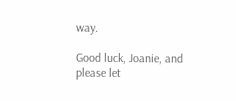way.

Good luck, Joanie, and please let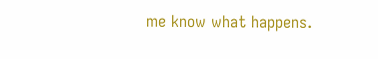me know what happens.